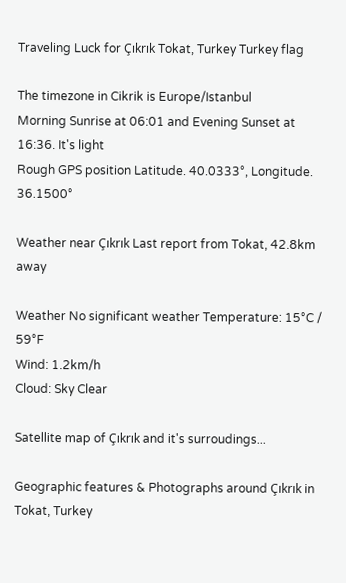Traveling Luck for Çıkrık Tokat, Turkey Turkey flag

The timezone in Cikrik is Europe/Istanbul
Morning Sunrise at 06:01 and Evening Sunset at 16:36. It's light
Rough GPS position Latitude. 40.0333°, Longitude. 36.1500°

Weather near Çıkrık Last report from Tokat, 42.8km away

Weather No significant weather Temperature: 15°C / 59°F
Wind: 1.2km/h
Cloud: Sky Clear

Satellite map of Çıkrık and it's surroudings...

Geographic features & Photographs around Çıkrık in Tokat, Turkey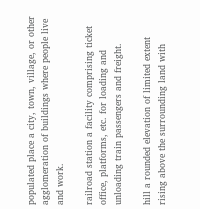populated place a city, town, village, or other agglomeration of buildings where people live and work.

railroad station a facility comprising ticket office, platforms, etc. for loading and unloading train passengers and freight.

hill a rounded elevation of limited extent rising above the surrounding land with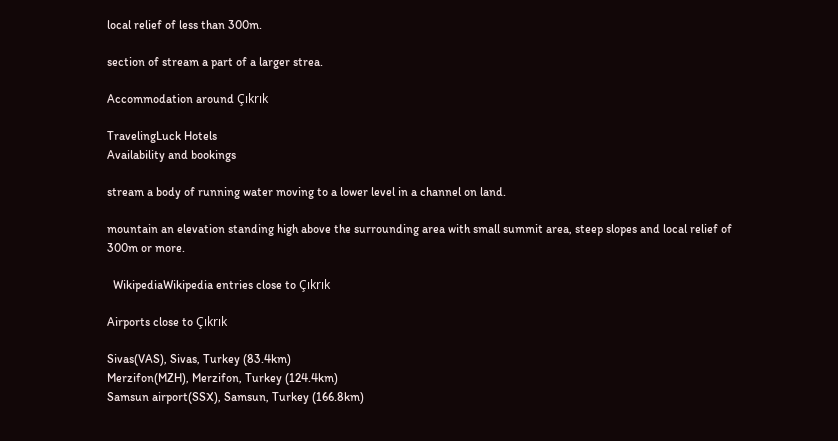local relief of less than 300m.

section of stream a part of a larger strea.

Accommodation around Çıkrık

TravelingLuck Hotels
Availability and bookings

stream a body of running water moving to a lower level in a channel on land.

mountain an elevation standing high above the surrounding area with small summit area, steep slopes and local relief of 300m or more.

  WikipediaWikipedia entries close to Çıkrık

Airports close to Çıkrık

Sivas(VAS), Sivas, Turkey (83.4km)
Merzifon(MZH), Merzifon, Turkey (124.4km)
Samsun airport(SSX), Samsun, Turkey (166.8km)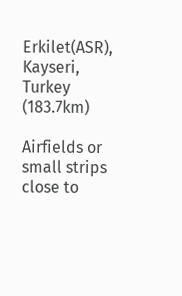Erkilet(ASR), Kayseri, Turkey (183.7km)

Airfields or small strips close to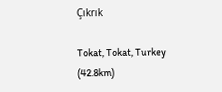Çıkrık

Tokat, Tokat, Turkey (42.8km)